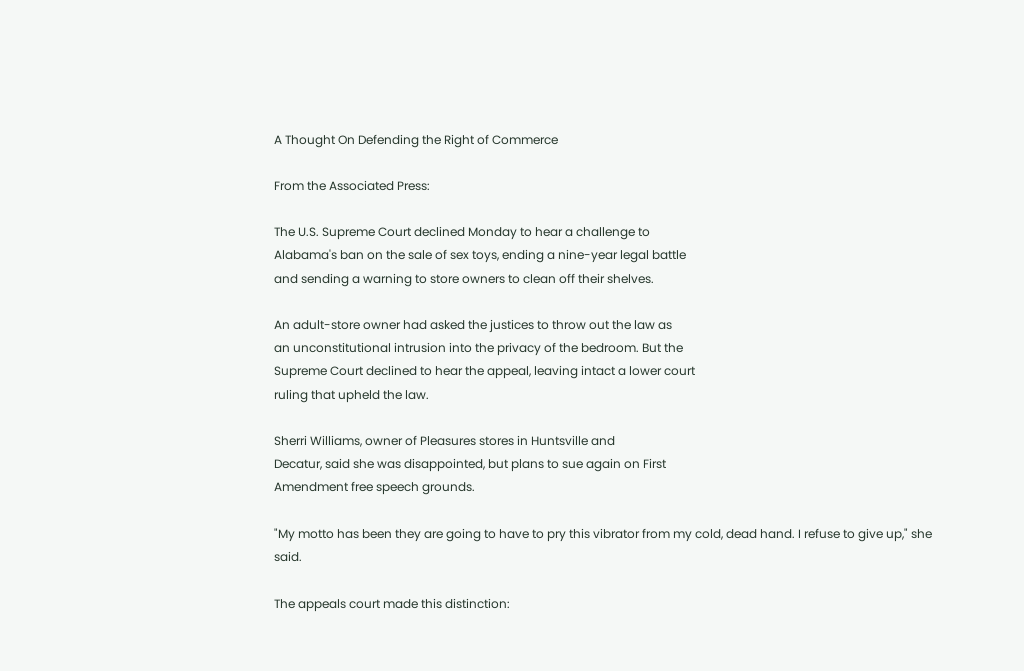A Thought On Defending the Right of Commerce

From the Associated Press:

The U.S. Supreme Court declined Monday to hear a challenge to
Alabama's ban on the sale of sex toys, ending a nine-year legal battle
and sending a warning to store owners to clean off their shelves.

An adult-store owner had asked the justices to throw out the law as
an unconstitutional intrusion into the privacy of the bedroom. But the
Supreme Court declined to hear the appeal, leaving intact a lower court
ruling that upheld the law.

Sherri Williams, owner of Pleasures stores in Huntsville and
Decatur, said she was disappointed, but plans to sue again on First
Amendment free speech grounds.

"My motto has been they are going to have to pry this vibrator from my cold, dead hand. I refuse to give up," she said.

The appeals court made this distinction: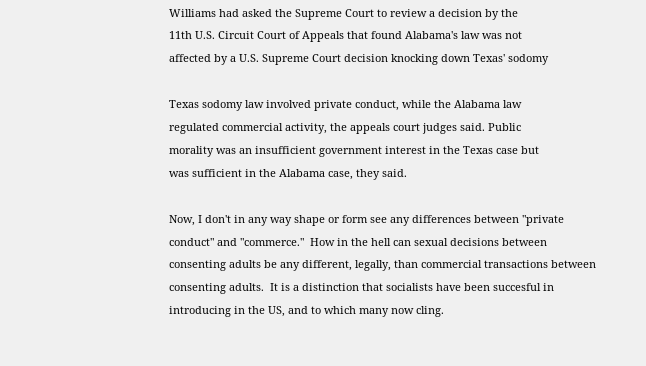Williams had asked the Supreme Court to review a decision by the
11th U.S. Circuit Court of Appeals that found Alabama's law was not
affected by a U.S. Supreme Court decision knocking down Texas' sodomy

Texas sodomy law involved private conduct, while the Alabama law
regulated commercial activity, the appeals court judges said. Public
morality was an insufficient government interest in the Texas case but
was sufficient in the Alabama case, they said.

Now, I don't in any way shape or form see any differences between "private conduct" and "commerce."  How in the hell can sexual decisions between consenting adults be any different, legally, than commercial transactions between consenting adults.  It is a distinction that socialists have been succesful in introducing in the US, and to which many now cling.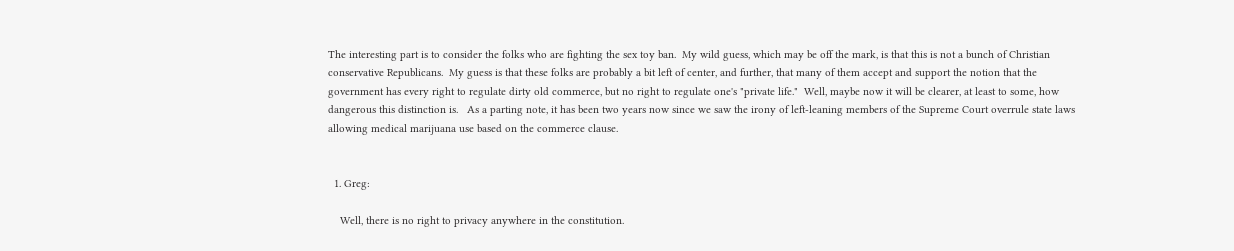The interesting part is to consider the folks who are fighting the sex toy ban.  My wild guess, which may be off the mark, is that this is not a bunch of Christian conservative Republicans.  My guess is that these folks are probably a bit left of center, and further, that many of them accept and support the notion that the government has every right to regulate dirty old commerce, but no right to regulate one's "private life."  Well, maybe now it will be clearer, at least to some, how dangerous this distinction is.   As a parting note, it has been two years now since we saw the irony of left-leaning members of the Supreme Court overrule state laws allowing medical marijuana use based on the commerce clause.


  1. Greg:

    Well, there is no right to privacy anywhere in the constitution.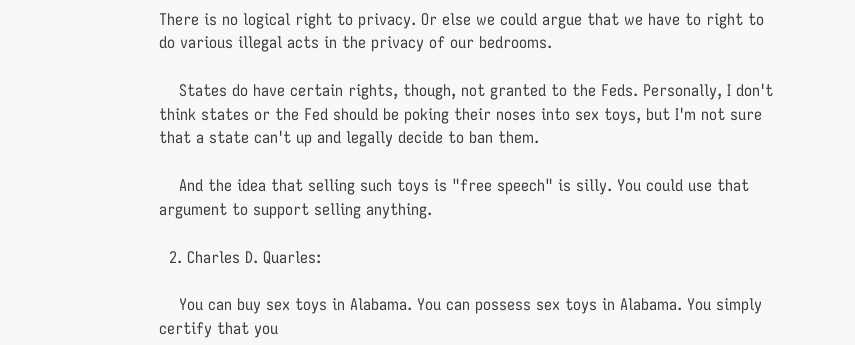There is no logical right to privacy. Or else we could argue that we have to right to do various illegal acts in the privacy of our bedrooms.

    States do have certain rights, though, not granted to the Feds. Personally, I don't think states or the Fed should be poking their noses into sex toys, but I'm not sure that a state can't up and legally decide to ban them.

    And the idea that selling such toys is "free speech" is silly. You could use that argument to support selling anything.

  2. Charles D. Quarles:

    You can buy sex toys in Alabama. You can possess sex toys in Alabama. You simply certify that you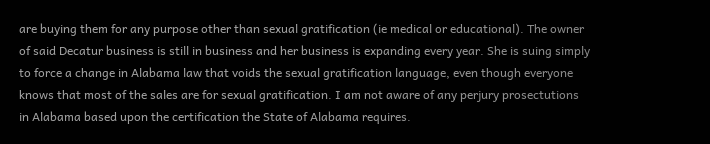are buying them for any purpose other than sexual gratification (ie medical or educational). The owner of said Decatur business is still in business and her business is expanding every year. She is suing simply to force a change in Alabama law that voids the sexual gratification language, even though everyone knows that most of the sales are for sexual gratification. I am not aware of any perjury prosectutions in Alabama based upon the certification the State of Alabama requires.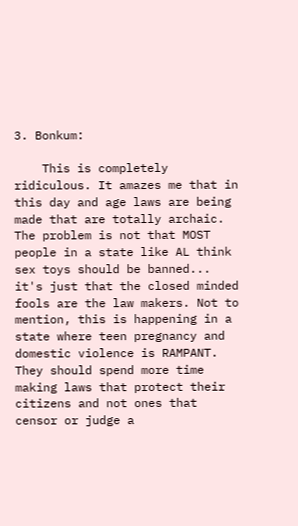3. Bonkum:

    This is completely ridiculous. It amazes me that in this day and age laws are being made that are totally archaic. The problem is not that MOST people in a state like AL think sex toys should be banned... it's just that the closed minded fools are the law makers. Not to mention, this is happening in a state where teen pregnancy and domestic violence is RAMPANT. They should spend more time making laws that protect their citizens and not ones that censor or judge a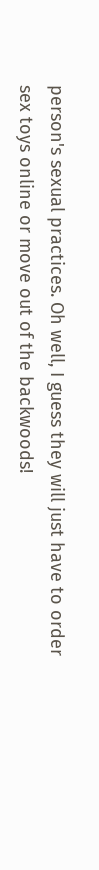person's sexual practices. Oh well, I guess they will just have to order sex toys online or move out of the backwoods!